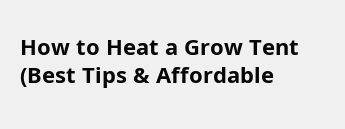How to Heat a Grow Tent (Best Tips & Affordable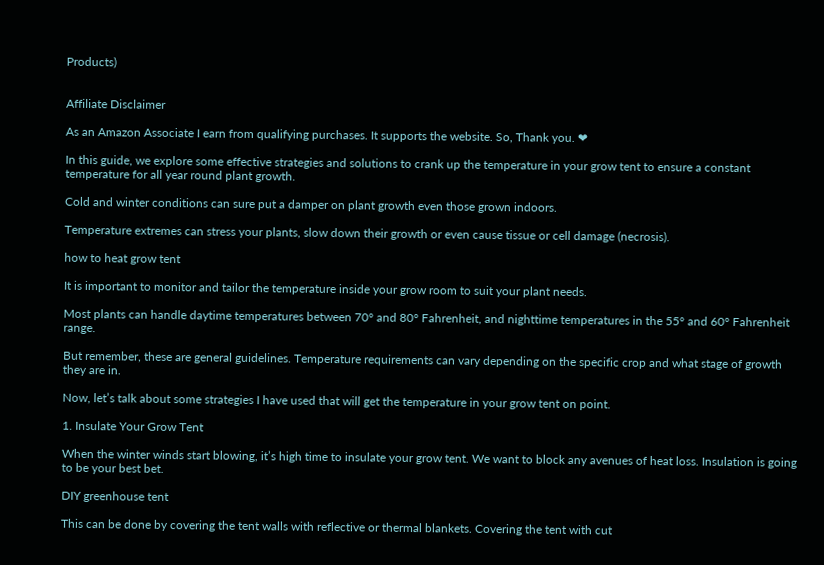Products)


Affiliate Disclaimer

As an Amazon Associate I earn from qualifying purchases. It supports the website. So, Thank you. ❤

In this guide, we explore some effective strategies and solutions to crank up the temperature in your grow tent to ensure a constant temperature for all year round plant growth.

Cold and winter conditions can sure put a damper on plant growth even those grown indoors.

Temperature extremes can stress your plants, slow down their growth or even cause tissue or cell damage (necrosis).

how to heat grow tent

It is important to monitor and tailor the temperature inside your grow room to suit your plant needs.

Most plants can handle daytime temperatures between 70° and 80° Fahrenheit, and nighttime temperatures in the 55° and 60° Fahrenheit range.

But remember, these are general guidelines. Temperature requirements can vary depending on the specific crop and what stage of growth they are in.

Now, let’s talk about some strategies I have used that will get the temperature in your grow tent on point.

1. Insulate Your Grow Tent

When the winter winds start blowing, it’s high time to insulate your grow tent. We want to block any avenues of heat loss. Insulation is going to be your best bet.

DIY greenhouse tent

This can be done by covering the tent walls with reflective or thermal blankets. Covering the tent with cut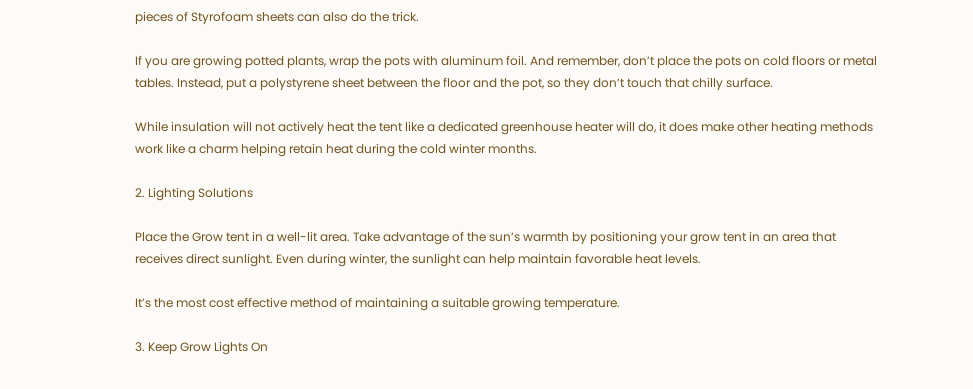pieces of Styrofoam sheets can also do the trick.

If you are growing potted plants, wrap the pots with aluminum foil. And remember, don’t place the pots on cold floors or metal tables. Instead, put a polystyrene sheet between the floor and the pot, so they don’t touch that chilly surface.

While insulation will not actively heat the tent like a dedicated greenhouse heater will do, it does make other heating methods work like a charm helping retain heat during the cold winter months.

2. Lighting Solutions

Place the Grow tent in a well-lit area. Take advantage of the sun’s warmth by positioning your grow tent in an area that receives direct sunlight. Even during winter, the sunlight can help maintain favorable heat levels.

It’s the most cost effective method of maintaining a suitable growing temperature.

3. Keep Grow Lights On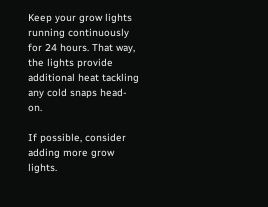Keep your grow lights running continuously for 24 hours. That way, the lights provide additional heat tackling any cold snaps head-on.

If possible, consider adding more grow lights.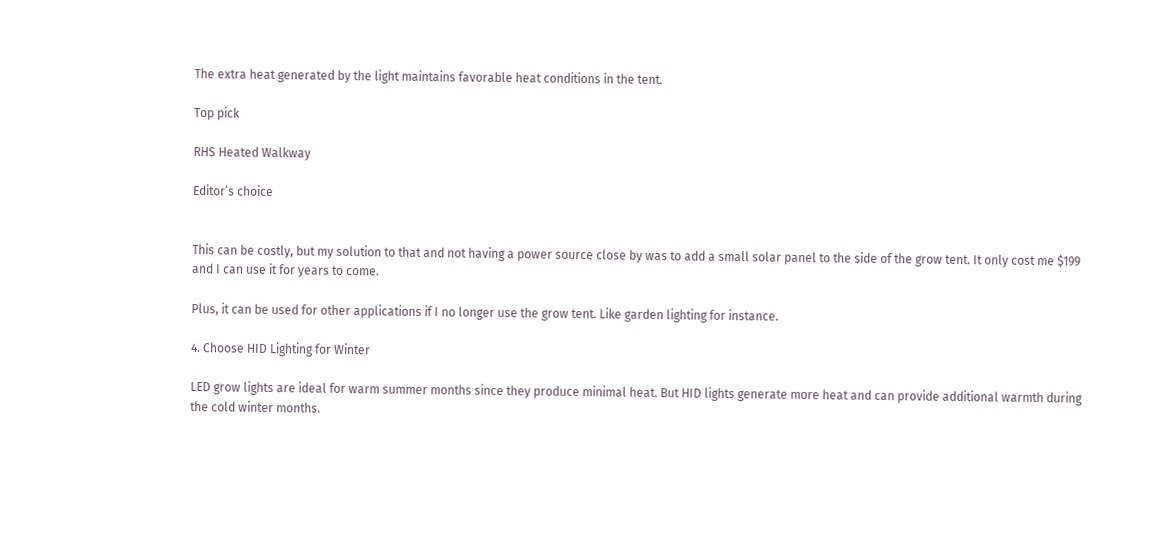The extra heat generated by the light maintains favorable heat conditions in the tent.

Top pick

RHS Heated Walkway

Editor’s choice


This can be costly, but my solution to that and not having a power source close by was to add a small solar panel to the side of the grow tent. It only cost me $199 and I can use it for years to come.

Plus, it can be used for other applications if I no longer use the grow tent. Like garden lighting for instance.

4. Choose HID Lighting for Winter

LED grow lights are ideal for warm summer months since they produce minimal heat. But HID lights generate more heat and can provide additional warmth during the cold winter months.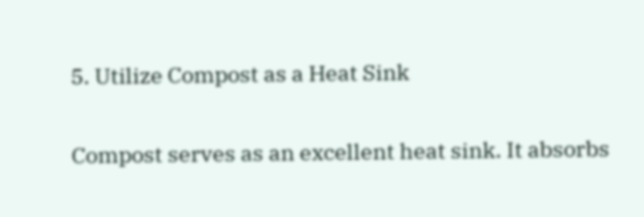5. Utilize Compost as a Heat Sink

Compost serves as an excellent heat sink. It absorbs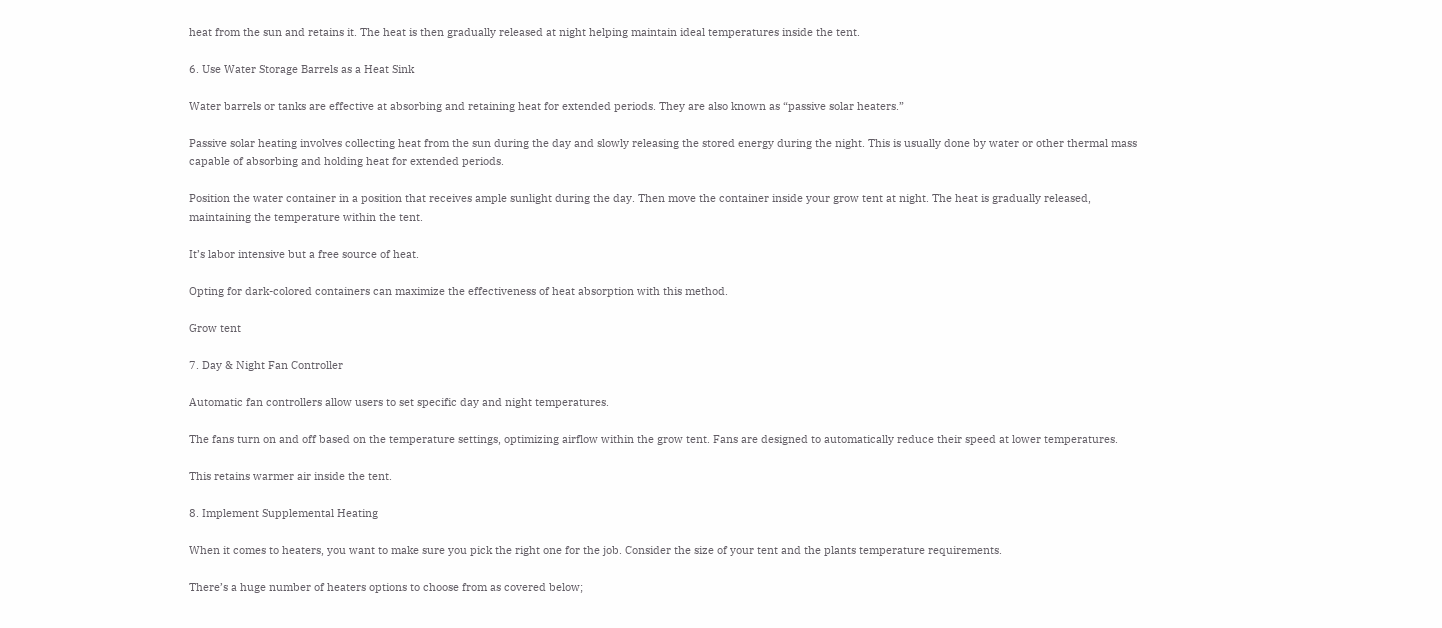heat from the sun and retains it. The heat is then gradually released at night helping maintain ideal temperatures inside the tent.

6. Use Water Storage Barrels as a Heat Sink

Water barrels or tanks are effective at absorbing and retaining heat for extended periods. They are also known as “passive solar heaters.”

Passive solar heating involves collecting heat from the sun during the day and slowly releasing the stored energy during the night. This is usually done by water or other thermal mass capable of absorbing and holding heat for extended periods.

Position the water container in a position that receives ample sunlight during the day. Then move the container inside your grow tent at night. The heat is gradually released, maintaining the temperature within the tent.

It’s labor intensive but a free source of heat.

Opting for dark-colored containers can maximize the effectiveness of heat absorption with this method.

Grow tent

7. Day & Night Fan Controller

Automatic fan controllers allow users to set specific day and night temperatures.

The fans turn on and off based on the temperature settings, optimizing airflow within the grow tent. Fans are designed to automatically reduce their speed at lower temperatures.

This retains warmer air inside the tent.

8. Implement Supplemental Heating

When it comes to heaters, you want to make sure you pick the right one for the job. Consider the size of your tent and the plants temperature requirements.

There’s a huge number of heaters options to choose from as covered below;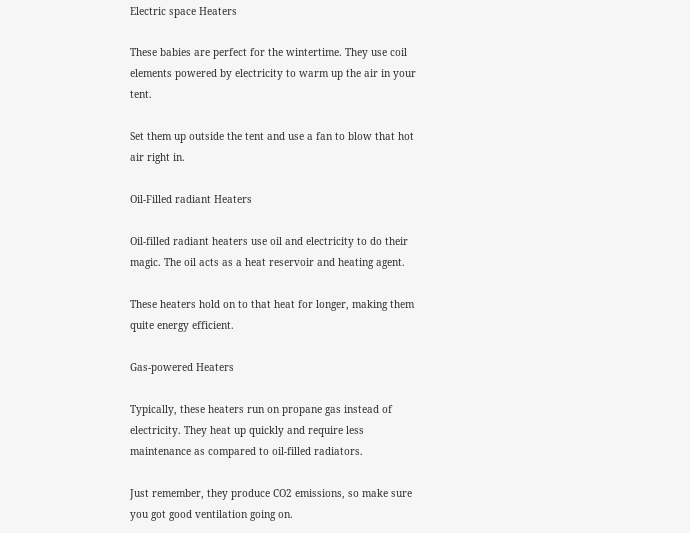Electric space Heaters

These babies are perfect for the wintertime. They use coil elements powered by electricity to warm up the air in your tent.

Set them up outside the tent and use a fan to blow that hot air right in.

Oil-Filled radiant Heaters

Oil-filled radiant heaters use oil and electricity to do their magic. The oil acts as a heat reservoir and heating agent.

These heaters hold on to that heat for longer, making them quite energy efficient.

Gas-powered Heaters

Typically, these heaters run on propane gas instead of electricity. They heat up quickly and require less maintenance as compared to oil-filled radiators.

Just remember, they produce CO2 emissions, so make sure you got good ventilation going on.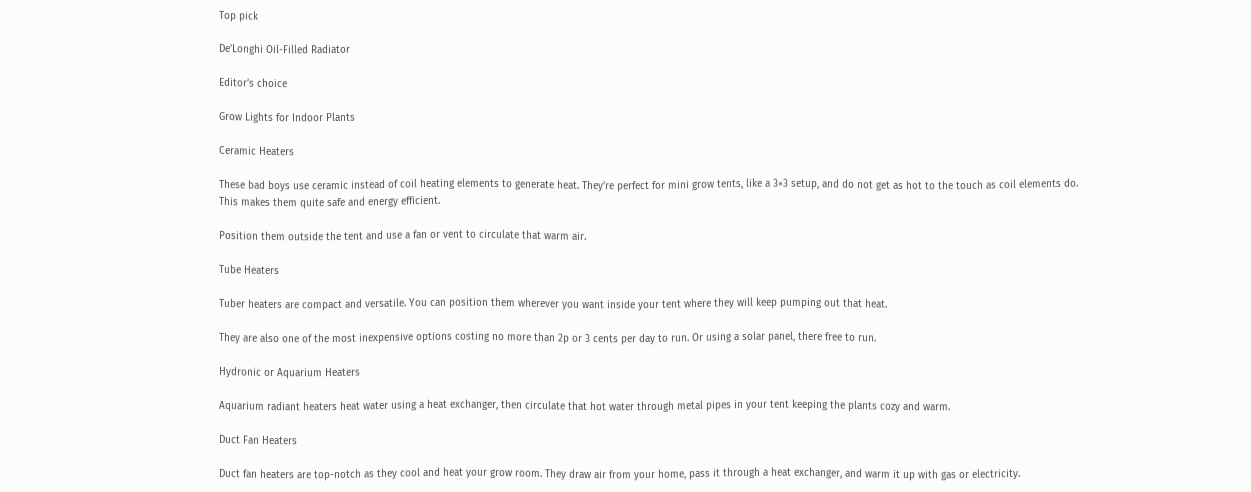Top pick

De’Longhi Oil-Filled Radiator

Editor’s choice

Grow Lights for Indoor Plants

Ceramic Heaters

These bad boys use ceramic instead of coil heating elements to generate heat. They’re perfect for mini grow tents, like a 3×3 setup, and do not get as hot to the touch as coil elements do.
This makes them quite safe and energy efficient.

Position them outside the tent and use a fan or vent to circulate that warm air.

Tube Heaters

Tuber heaters are compact and versatile. You can position them wherever you want inside your tent where they will keep pumping out that heat.

They are also one of the most inexpensive options costing no more than 2p or 3 cents per day to run. Or using a solar panel, there free to run.

Hydronic or Aquarium Heaters

Aquarium radiant heaters heat water using a heat exchanger, then circulate that hot water through metal pipes in your tent keeping the plants cozy and warm.

Duct Fan Heaters

Duct fan heaters are top-notch as they cool and heat your grow room. They draw air from your home, pass it through a heat exchanger, and warm it up with gas or electricity.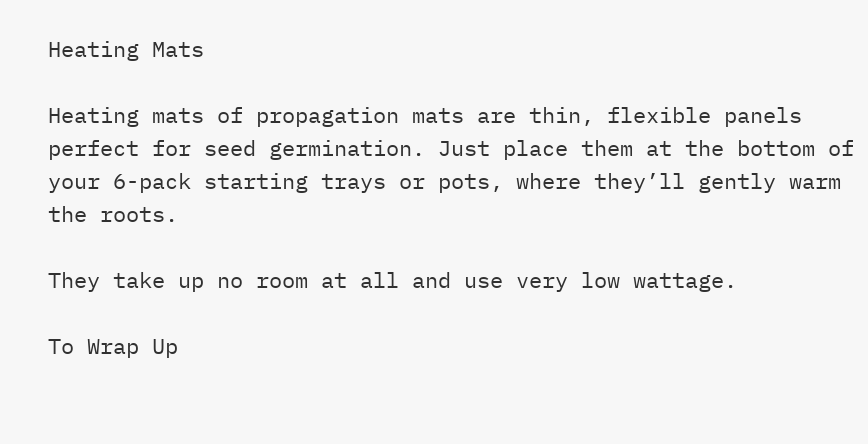Heating Mats

Heating mats of propagation mats are thin, flexible panels perfect for seed germination. Just place them at the bottom of your 6-pack starting trays or pots, where they’ll gently warm the roots.

They take up no room at all and use very low wattage.

To Wrap Up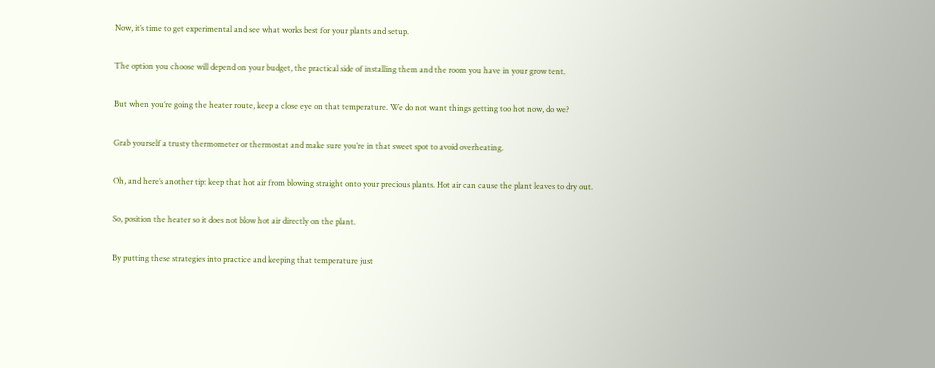Now, it’s time to get experimental and see what works best for your plants and setup.

The option you choose will depend on your budget, the practical side of installing them and the room you have in your grow tent.

But when you’re going the heater route, keep a close eye on that temperature. We do not want things getting too hot now, do we?

Grab yourself a trusty thermometer or thermostat and make sure you’re in that sweet spot to avoid overheating.

Oh, and here’s another tip: keep that hot air from blowing straight onto your precious plants. Hot air can cause the plant leaves to dry out.

So, position the heater so it does not blow hot air directly on the plant.

By putting these strategies into practice and keeping that temperature just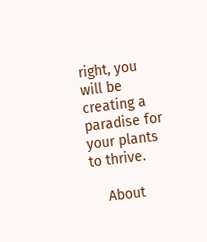right, you will be creating a paradise for your plants to thrive.

    About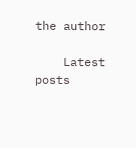the author

    Latest posts